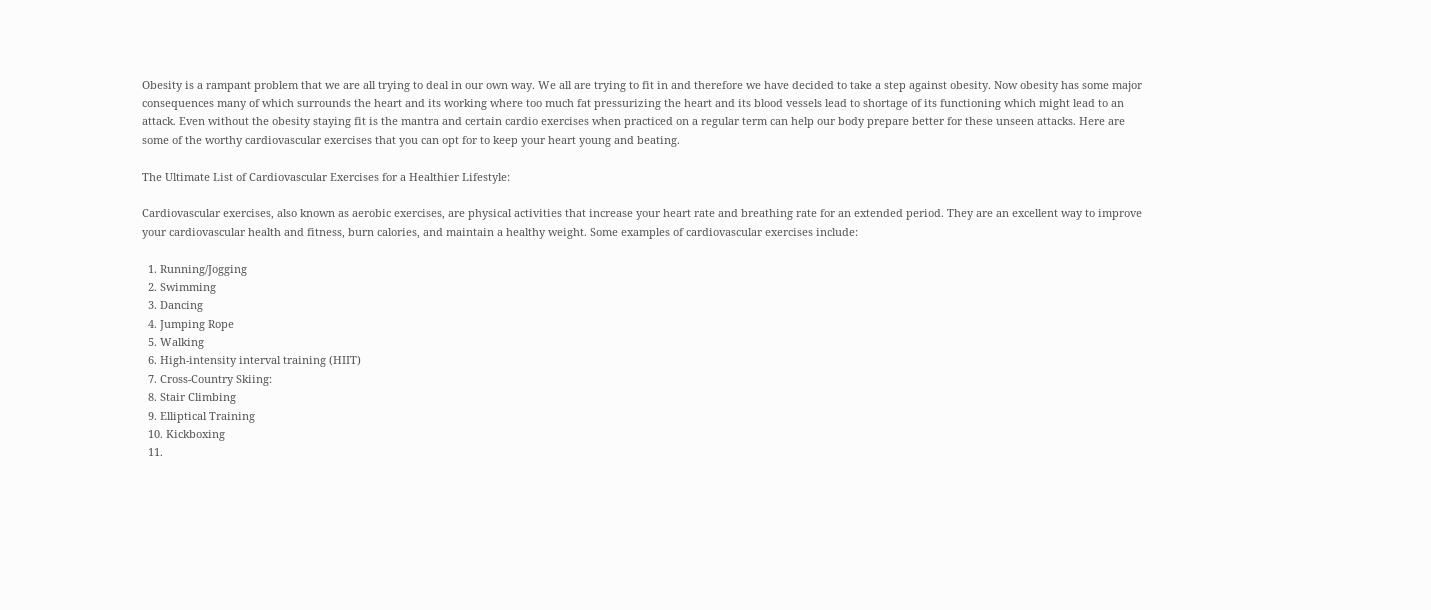Obesity is a rampant problem that we are all trying to deal in our own way. We all are trying to fit in and therefore we have decided to take a step against obesity. Now obesity has some major consequences many of which surrounds the heart and its working where too much fat pressurizing the heart and its blood vessels lead to shortage of its functioning which might lead to an attack. Even without the obesity staying fit is the mantra and certain cardio exercises when practiced on a regular term can help our body prepare better for these unseen attacks. Here are some of the worthy cardiovascular exercises that you can opt for to keep your heart young and beating.

The Ultimate List of Cardiovascular Exercises for a Healthier Lifestyle:

Cardiovascular exercises, also known as aerobic exercises, are physical activities that increase your heart rate and breathing rate for an extended period. They are an excellent way to improve your cardiovascular health and fitness, burn calories, and maintain a healthy weight. Some examples of cardiovascular exercises include:

  1. Running/Jogging
  2. Swimming
  3. Dancing
  4. Jumping Rope
  5. Walking
  6. High-intensity interval training (HIIT)
  7. Cross-Country Skiing:
  8. Stair Climbing
  9. Elliptical Training
  10. Kickboxing
  11.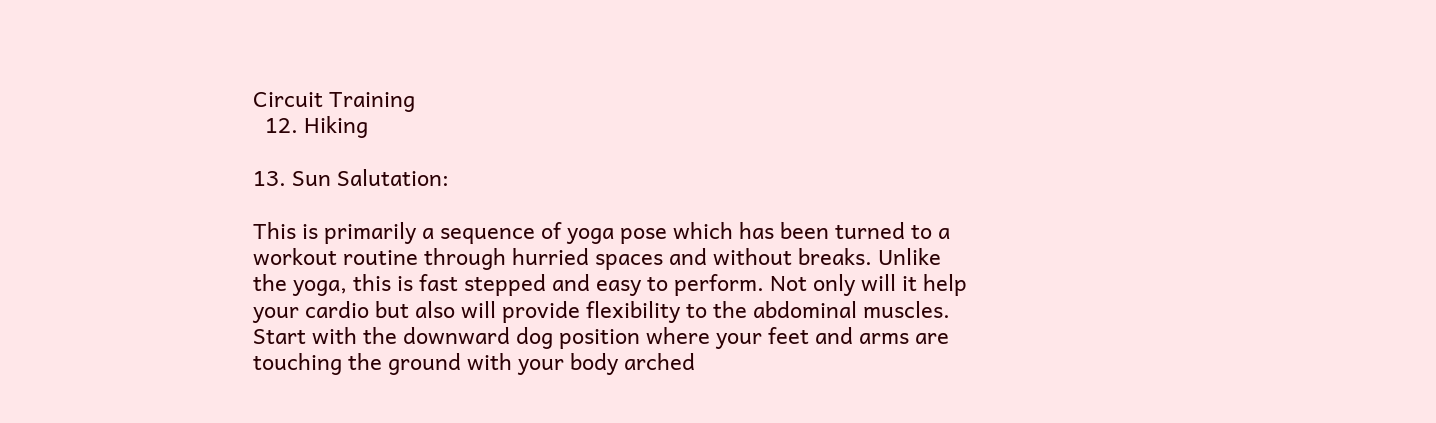Circuit Training
  12. Hiking

13. Sun Salutation:

This is primarily a sequence of yoga pose which has been turned to a workout routine through hurried spaces and without breaks. Unlike the yoga, this is fast stepped and easy to perform. Not only will it help your cardio but also will provide flexibility to the abdominal muscles. Start with the downward dog position where your feet and arms are touching the ground with your body arched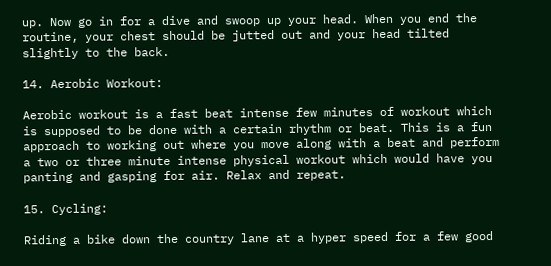up. Now go in for a dive and swoop up your head. When you end the routine, your chest should be jutted out and your head tilted slightly to the back.

14. Aerobic Workout:

Aerobic workout is a fast beat intense few minutes of workout which is supposed to be done with a certain rhythm or beat. This is a fun approach to working out where you move along with a beat and perform a two or three minute intense physical workout which would have you panting and gasping for air. Relax and repeat.

15. Cycling:

Riding a bike down the country lane at a hyper speed for a few good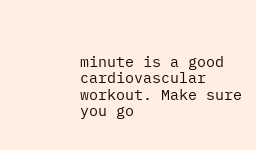minute is a good cardiovascular workout. Make sure you go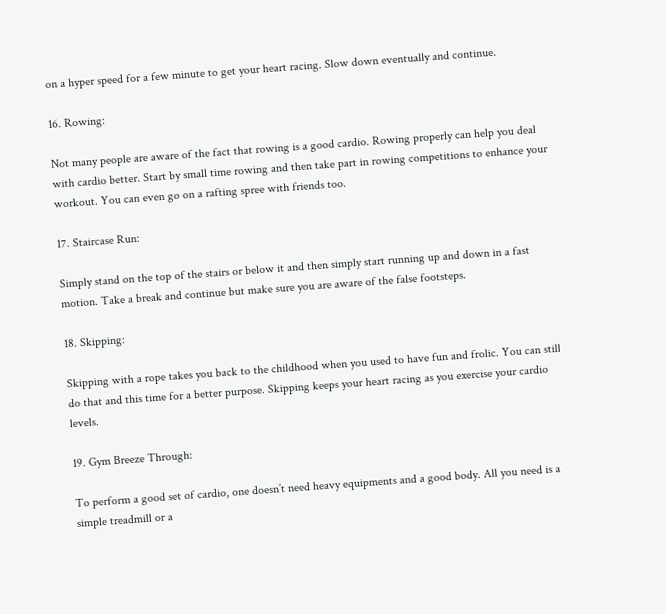on a hyper speed for a few minute to get your heart racing. Slow down eventually and continue.

16. Rowing:

Not many people are aware of the fact that rowing is a good cardio. Rowing properly can help you deal with cardio better. Start by small time rowing and then take part in rowing competitions to enhance your workout. You can even go on a rafting spree with friends too.

17. Staircase Run:

Simply stand on the top of the stairs or below it and then simply start running up and down in a fast motion. Take a break and continue but make sure you are aware of the false footsteps.

18. Skipping:

Skipping with a rope takes you back to the childhood when you used to have fun and frolic. You can still do that and this time for a better purpose. Skipping keeps your heart racing as you exercise your cardio levels.

19. Gym Breeze Through:

To perform a good set of cardio, one doesn’t need heavy equipments and a good body. All you need is a simple treadmill or a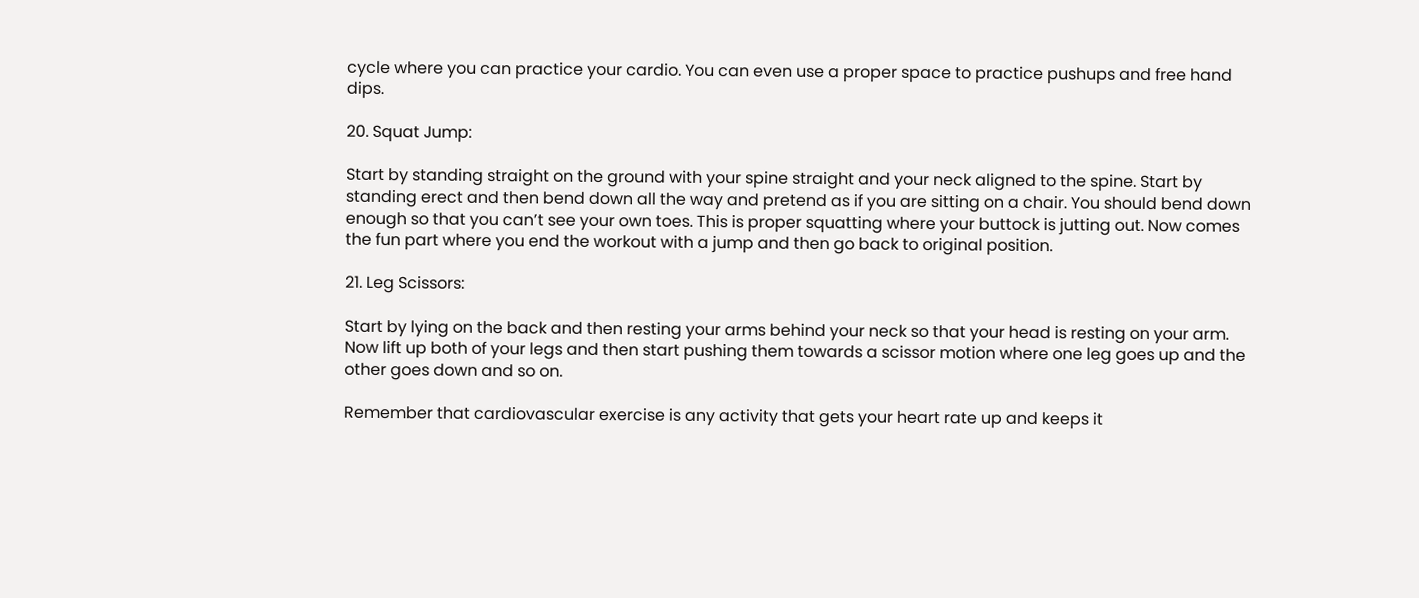cycle where you can practice your cardio. You can even use a proper space to practice pushups and free hand dips.

20. Squat Jump:

Start by standing straight on the ground with your spine straight and your neck aligned to the spine. Start by standing erect and then bend down all the way and pretend as if you are sitting on a chair. You should bend down enough so that you can’t see your own toes. This is proper squatting where your buttock is jutting out. Now comes the fun part where you end the workout with a jump and then go back to original position.

21. Leg Scissors:

Start by lying on the back and then resting your arms behind your neck so that your head is resting on your arm. Now lift up both of your legs and then start pushing them towards a scissor motion where one leg goes up and the other goes down and so on.

Remember that cardiovascular exercise is any activity that gets your heart rate up and keeps it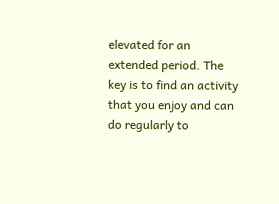elevated for an extended period. The key is to find an activity that you enjoy and can do regularly to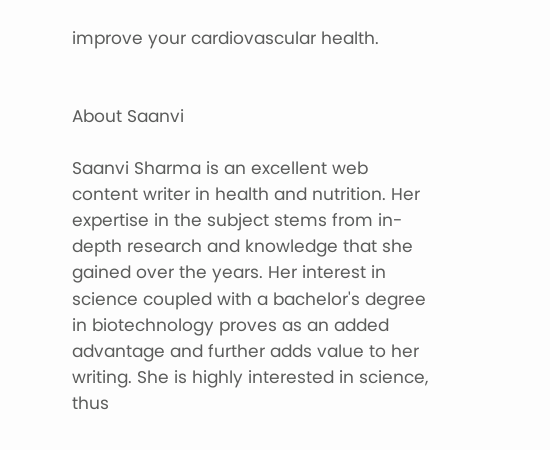improve your cardiovascular health.


About Saanvi

Saanvi Sharma is an excellent web content writer in health and nutrition. Her expertise in the subject stems from in-depth research and knowledge that she gained over the years. Her interest in science coupled with a bachelor's degree in biotechnology proves as an added advantage and further adds value to her writing. She is highly interested in science, thus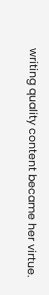writing quality content became her virtue.